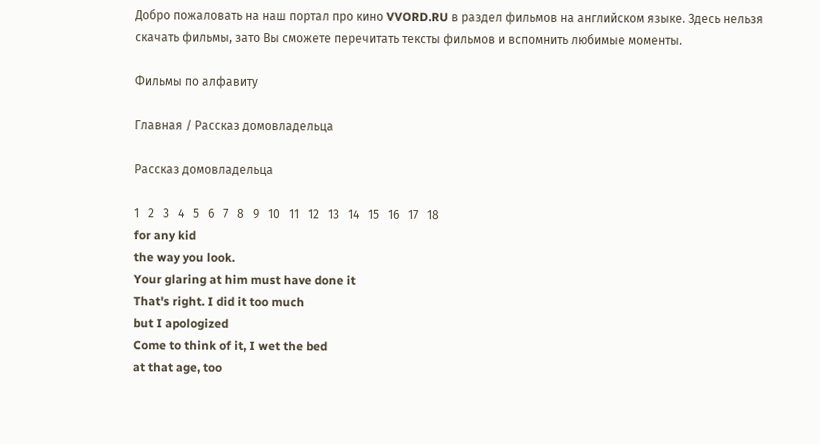Добро пожаловать на наш портал про кино VVORD.RU в раздел фильмов на английском языке. Здесь нельзя скачать фильмы, зато Вы сможете перечитать тексты фильмов и вспомнить любимые моменты.

Фильмы по алфавиту

Главная / Рассказ домовладельца

Рассказ домовладельца

1   2   3   4   5   6   7   8   9   10   11   12   13   14   15   16   17   18
for any kid
the way you look.
Your glaring at him must have done it
That's right. I did it too much
but I apologized
Come to think of it, I wet the bed
at that age, too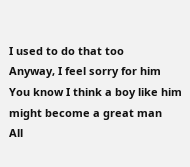I used to do that too
Anyway, I feel sorry for him
You know I think a boy like him
might become a great man
All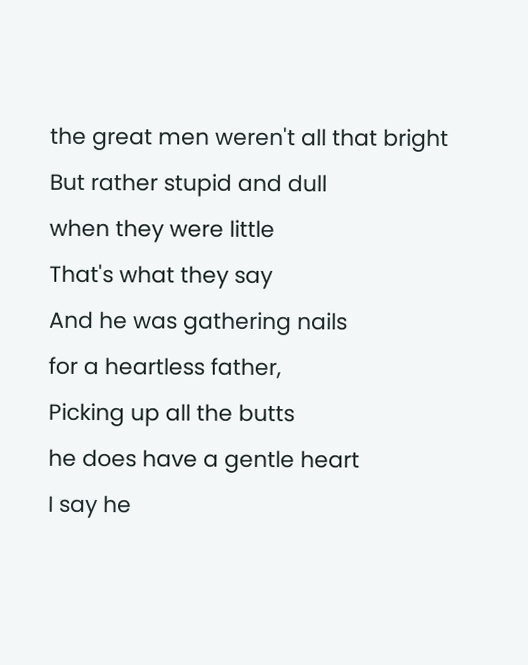the great men weren't all that bright
But rather stupid and dull
when they were little
That's what they say
And he was gathering nails
for a heartless father,
Picking up all the butts
he does have a gentle heart
I say he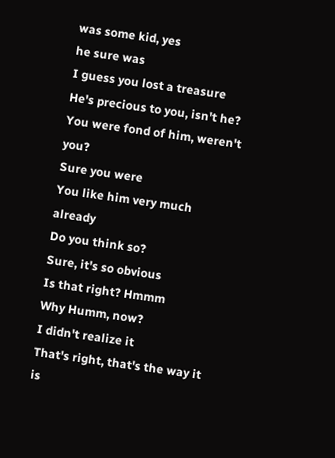was some kid, yes
he sure was
I guess you lost a treasure
He's precious to you, isn't he?
You were fond of him, weren't you?
Sure you were
You like him very much already
Do you think so?
Sure, it's so obvious
Is that right? Hmmm
Why Humm, now?
I didn't realize it
That's right, that's the way it is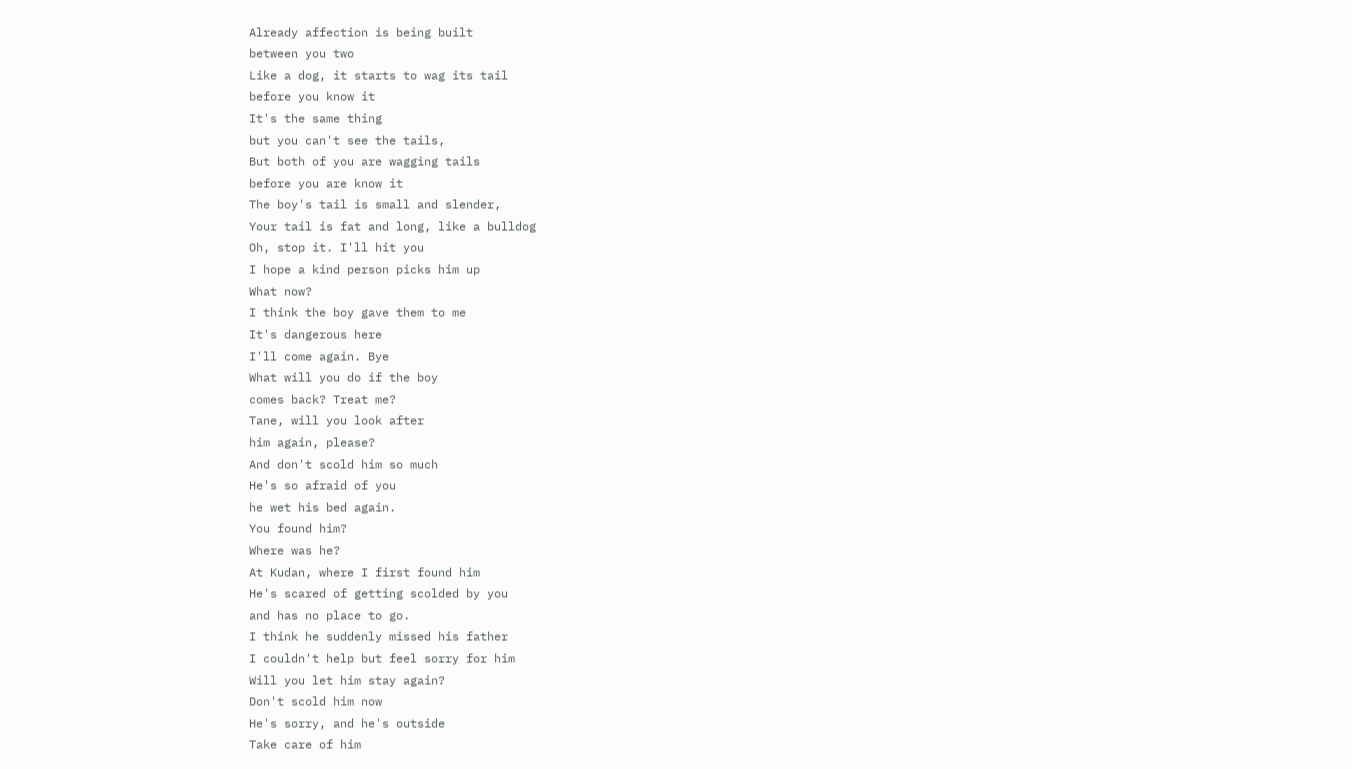Already affection is being built
between you two
Like a dog, it starts to wag its tail
before you know it
It's the same thing
but you can't see the tails,
But both of you are wagging tails
before you are know it
The boy's tail is small and slender,
Your tail is fat and long, like a bulldog
Oh, stop it. I'll hit you
I hope a kind person picks him up
What now?
I think the boy gave them to me
It's dangerous here
I'll come again. Bye
What will you do if the boy
comes back? Treat me?
Tane, will you look after
him again, please?
And don't scold him so much
He's so afraid of you
he wet his bed again.
You found him?
Where was he?
At Kudan, where I first found him
He's scared of getting scolded by you
and has no place to go.
I think he suddenly missed his father
I couldn't help but feel sorry for him
Will you let him stay again?
Don't scold him now
He's sorry, and he's outside
Take care of him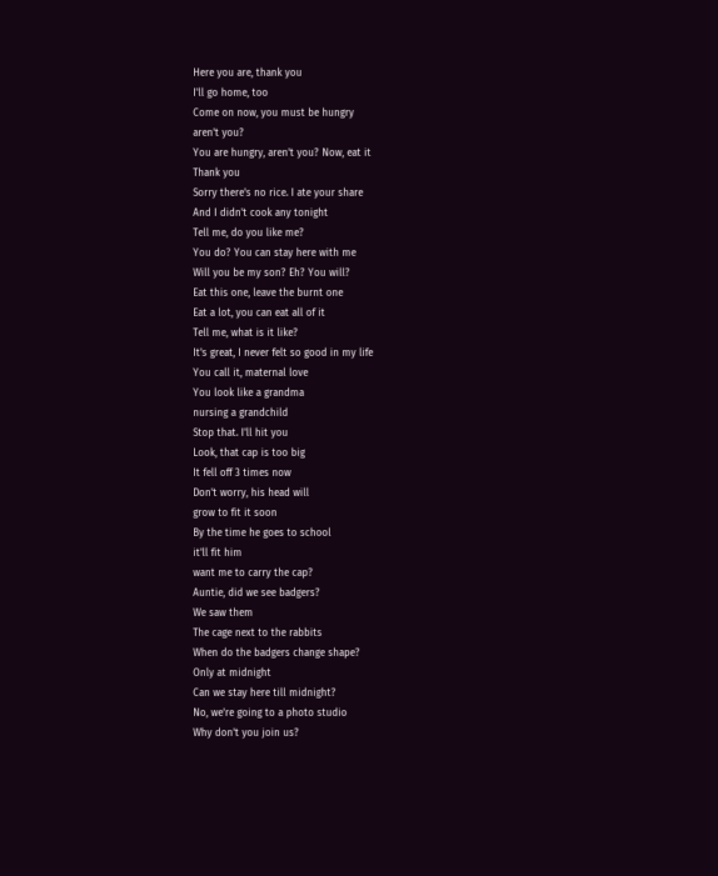Here you are, thank you
I'll go home, too
Come on now, you must be hungry
aren't you?
You are hungry, aren't you? Now, eat it
Thank you
Sorry there's no rice. I ate your share
And I didn't cook any tonight
Tell me, do you like me?
You do? You can stay here with me
Will you be my son? Eh? You will?
Eat this one, leave the burnt one
Eat a lot, you can eat all of it
Tell me, what is it like?
It's great, I never felt so good in my life
You call it, maternal love
You look like a grandma
nursing a grandchild
Stop that. I'll hit you
Look, that cap is too big
It fell off 3 times now
Don't worry, his head will
grow to fit it soon
By the time he goes to school
it'll fit him
want me to carry the cap?
Auntie, did we see badgers?
We saw them
The cage next to the rabbits
When do the badgers change shape?
Only at midnight
Can we stay here till midnight?
No, we're going to a photo studio
Why don't you join us?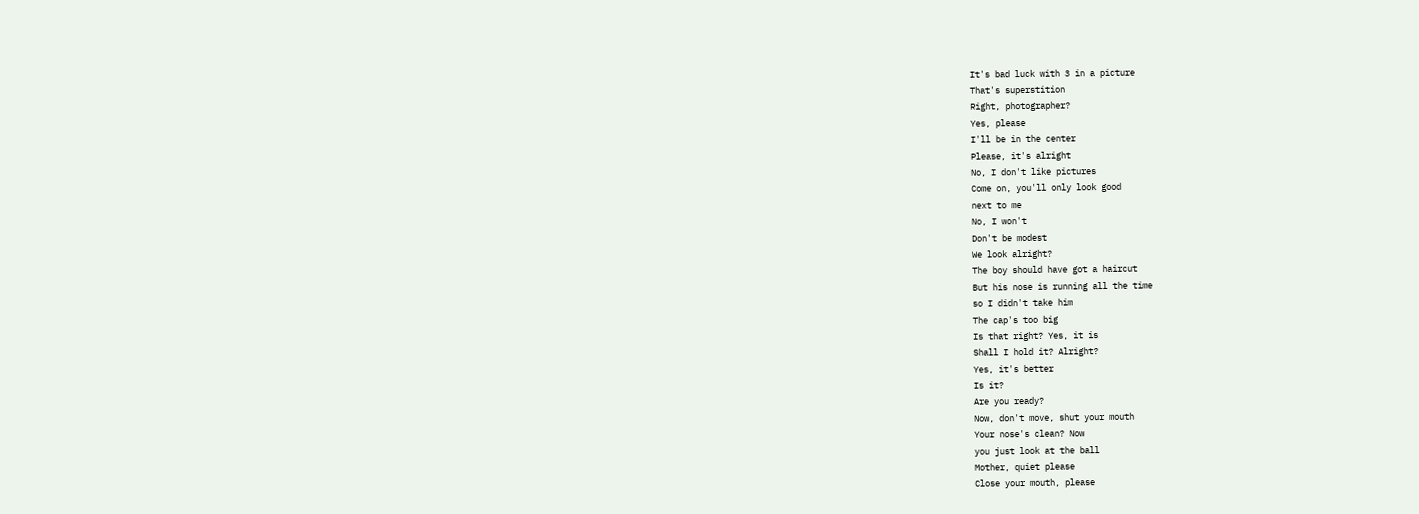It's bad luck with 3 in a picture
That's superstition
Right, photographer?
Yes, please
I'll be in the center
Please, it's alright
No, I don't like pictures
Come on, you'll only look good
next to me
No, I won't
Don't be modest
We look alright?
The boy should have got a haircut
But his nose is running all the time
so I didn't take him
The cap's too big
Is that right? Yes, it is
Shall I hold it? Alright?
Yes, it's better
Is it?
Are you ready?
Now, don't move, shut your mouth
Your nose's clean? Now
you just look at the ball
Mother, quiet please
Close your mouth, please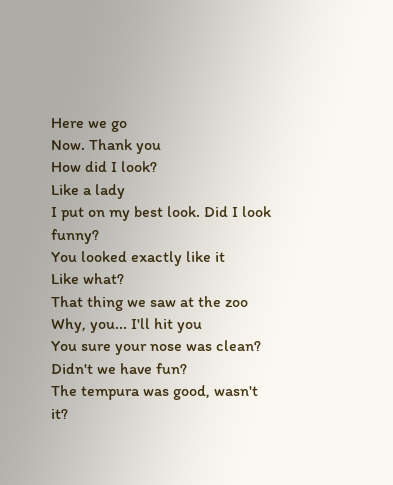Here we go
Now. Thank you
How did I look?
Like a lady
I put on my best look. Did I look funny?
You looked exactly like it
Like what?
That thing we saw at the zoo
Why, you... I'll hit you
You sure your nose was clean?
Didn't we have fun?
The tempura was good, wasn't it?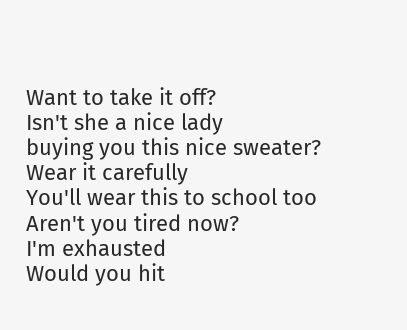Want to take it off?
Isn't she a nice lady
buying you this nice sweater?
Wear it carefully
You'll wear this to school too
Aren't you tired now?
I'm exhausted
Would you hit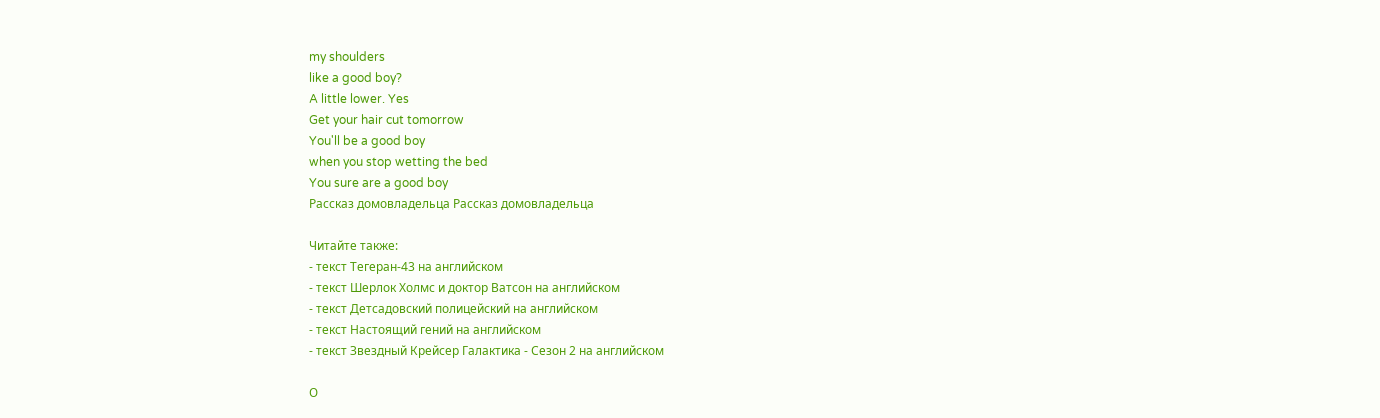my shoulders
like a good boy?
A little lower. Yes
Get your hair cut tomorrow
You'll be a good boy
when you stop wetting the bed
You sure are a good boy
Рассказ домовладельца Рассказ домовладельца

Читайте также:
- текст Тегеран-43 на английском
- текст Шерлок Холмс и доктор Ватсон на английском
- текст Детсадовский полицейский на английском
- текст Настоящий гений на английском
- текст Звездный Крейсер Галактика - Сезон 2 на английском

О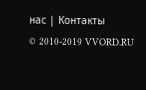нас | Контакты
© 2010-2019 VVORD.RU